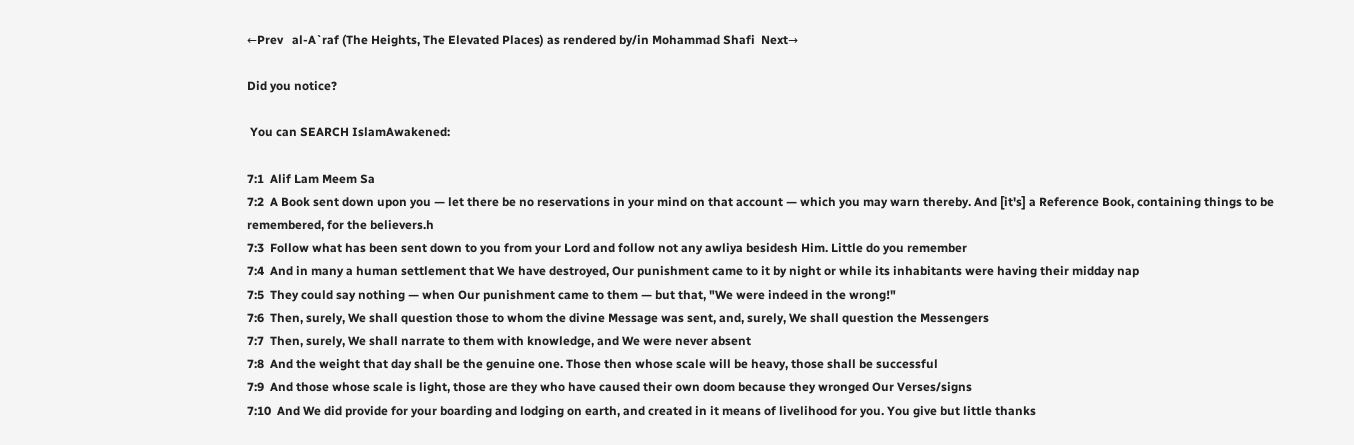←Prev   al-A`raf (The Heights, The Elevated Places) as rendered by/in Mohammad Shafi  Next→

Did you notice?

 You can SEARCH IslamAwakened:

7:1  Alif Lam Meem Sa
7:2  A Book sent down upon you — let there be no reservations in your mind on that account — which you may warn thereby. And [it's] a Reference Book, containing things to be remembered, for the believers.h
7:3  Follow what has been sent down to you from your Lord and follow not any awliya besidesh Him. Little do you remember
7:4  And in many a human settlement that We have destroyed, Our punishment came to it by night or while its inhabitants were having their midday nap
7:5  They could say nothing — when Our punishment came to them — but that, "We were indeed in the wrong!"
7:6  Then, surely, We shall question those to whom the divine Message was sent, and, surely, We shall question the Messengers
7:7  Then, surely, We shall narrate to them with knowledge, and We were never absent
7:8  And the weight that day shall be the genuine one. Those then whose scale will be heavy, those shall be successful
7:9  And those whose scale is light, those are they who have caused their own doom because they wronged Our Verses/signs
7:10  And We did provide for your boarding and lodging on earth, and created in it means of livelihood for you. You give but little thanks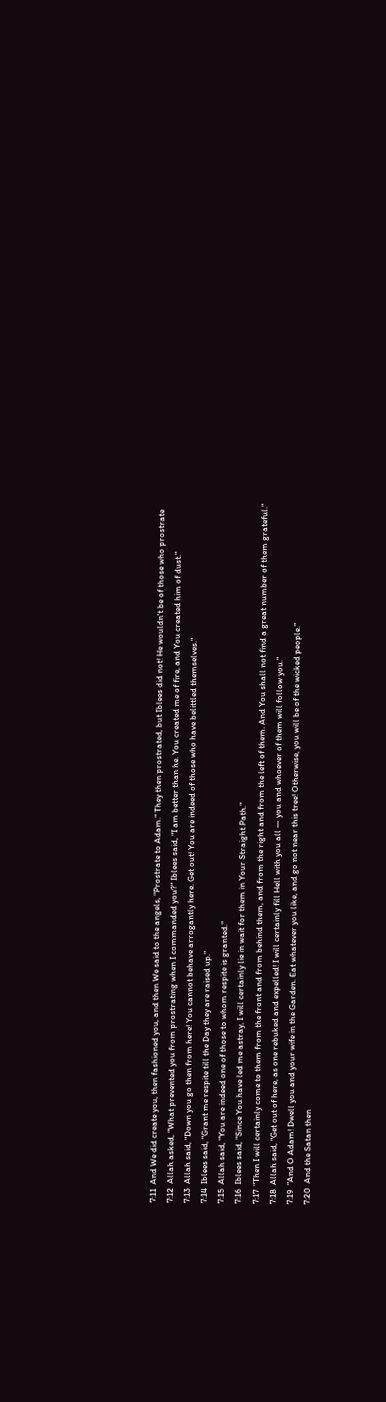7:11  And We did create you, then fashioned you, and then We said to the angels, "Prostrate to Adam." They then prostrated, but Iblees did not! He wouldn't be of those who prostrate
7:12  Allah asked, "What prevented you from prostrating when I commanded you?" Iblees said, "I am better than he. You created me of fire, and You created him of dust."
7:13  Allah said, "Down you go then from here! You cannot behave arrogantly here. Get out! You are indeed of those who have belittled themselves."
7:14  Iblees said, "Grant me respite till the Day they are raised up."
7:15  Allah said, "You are indeed one of those to whom respite is granted."
7:16  Iblees said, "Since You have led me astray, I will certainly lie in wait for them in Your Straight Path."
7:17  "Then I will certainly come to them from the front and from behind them, and from the right and from the left of them. And You shall not find a great number of them grateful."
7:18  Allah said, "Get out of here, as one rebuked and expelled! I will certainly fill Hell with you all — you and whoever of them will follow you."
7:19  "And O Adam! Dwell you and your wife in the Garden. Eat whatever you like, and go not near this tree! Otherwise, you will be of the wicked people."
7:20  And the Satan then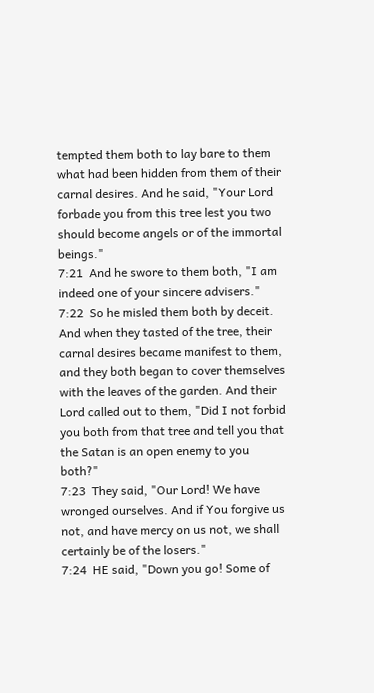tempted them both to lay bare to them what had been hidden from them of their carnal desires. And he said, "Your Lord forbade you from this tree lest you two should become angels or of the immortal beings."
7:21  And he swore to them both, "I am indeed one of your sincere advisers."
7:22  So he misled them both by deceit. And when they tasted of the tree, their carnal desires became manifest to them, and they both began to cover themselves with the leaves of the garden. And their Lord called out to them, "Did I not forbid you both from that tree and tell you that the Satan is an open enemy to you both?"
7:23  They said, "Our Lord! We have wronged ourselves. And if You forgive us not, and have mercy on us not, we shall certainly be of the losers."
7:24  HE said, "Down you go! Some of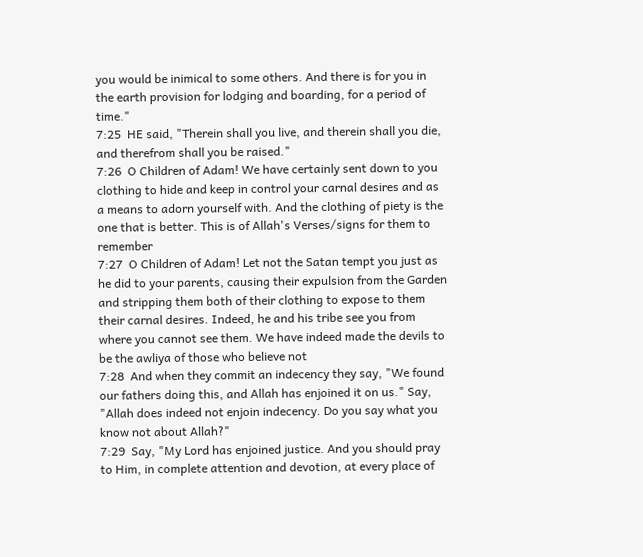you would be inimical to some others. And there is for you in the earth provision for lodging and boarding, for a period of time."
7:25  HE said, "Therein shall you live, and therein shall you die, and therefrom shall you be raised."
7:26  O Children of Adam! We have certainly sent down to you clothing to hide and keep in control your carnal desires and as a means to adorn yourself with. And the clothing of piety is the one that is better. This is of Allah's Verses/signs for them to remember
7:27  O Children of Adam! Let not the Satan tempt you just as he did to your parents, causing their expulsion from the Garden and stripping them both of their clothing to expose to them their carnal desires. Indeed, he and his tribe see you from where you cannot see them. We have indeed made the devils to be the awliya of those who believe not
7:28  And when they commit an indecency they say, "We found our fathers doing this, and Allah has enjoined it on us." Say, "Allah does indeed not enjoin indecency. Do you say what you know not about Allah?"
7:29  Say, "My Lord has enjoined justice. And you should pray to Him, in complete attention and devotion, at every place of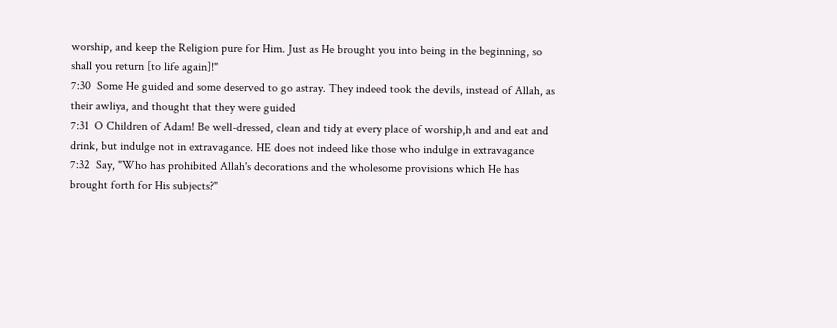worship, and keep the Religion pure for Him. Just as He brought you into being in the beginning, so shall you return [to life again]!"
7:30  Some He guided and some deserved to go astray. They indeed took the devils, instead of Allah, as their awliya, and thought that they were guided
7:31  O Children of Adam! Be well-dressed, clean and tidy at every place of worship,h and and eat and drink, but indulge not in extravagance. HE does not indeed like those who indulge in extravagance
7:32  Say, "Who has prohibited Allah's decorations and the wholesome provisions which He has brought forth for His subjects?"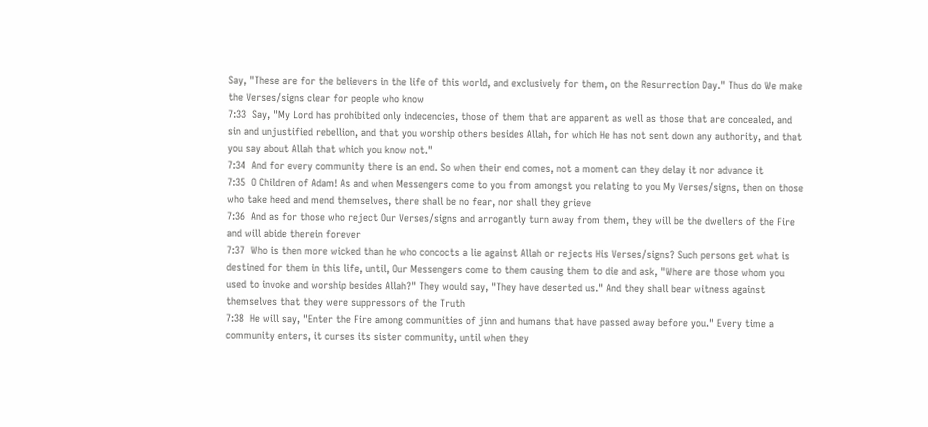Say, "These are for the believers in the life of this world, and exclusively for them, on the Resurrection Day." Thus do We make the Verses/signs clear for people who know
7:33  Say, "My Lord has prohibited only indecencies, those of them that are apparent as well as those that are concealed, and sin and unjustified rebellion, and that you worship others besides Allah, for which He has not sent down any authority, and that you say about Allah that which you know not."
7:34  And for every community there is an end. So when their end comes, not a moment can they delay it nor advance it
7:35  O Children of Adam! As and when Messengers come to you from amongst you relating to you My Verses/signs, then on those who take heed and mend themselves, there shall be no fear, nor shall they grieve
7:36  And as for those who reject Our Verses/signs and arrogantly turn away from them, they will be the dwellers of the Fire and will abide therein forever
7:37  Who is then more wicked than he who concocts a lie against Allah or rejects His Verses/signs? Such persons get what is destined for them in this life, until, Our Messengers come to them causing them to die and ask, "Where are those whom you used to invoke and worship besides Allah?" They would say, "They have deserted us." And they shall bear witness against themselves that they were suppressors of the Truth
7:38  He will say, "Enter the Fire among communities of jinn and humans that have passed away before you." Every time a community enters, it curses its sister community, until when they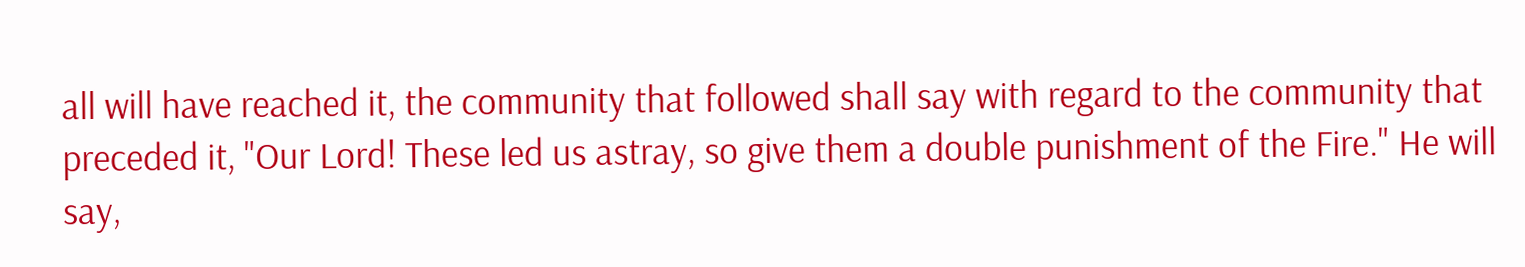all will have reached it, the community that followed shall say with regard to the community that preceded it, "Our Lord! These led us astray, so give them a double punishment of the Fire." He will say,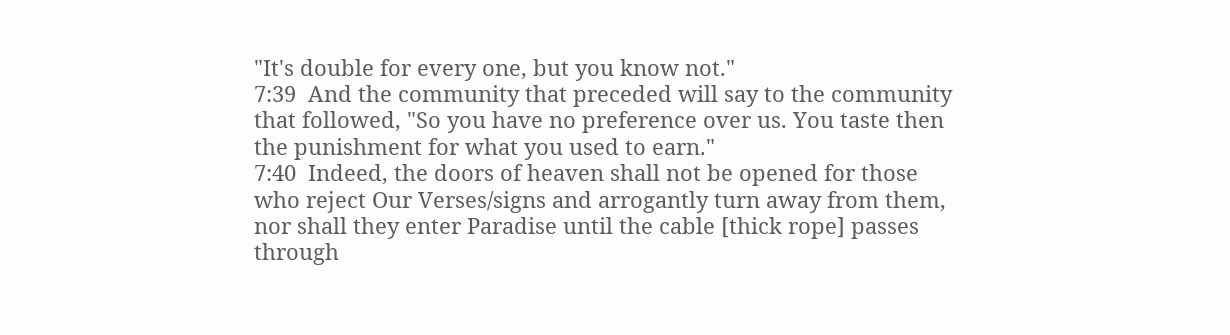"It's double for every one, but you know not."
7:39  And the community that preceded will say to the community that followed, "So you have no preference over us. You taste then the punishment for what you used to earn."
7:40  Indeed, the doors of heaven shall not be opened for those who reject Our Verses/signs and arrogantly turn away from them, nor shall they enter Paradise until the cable [thick rope] passes through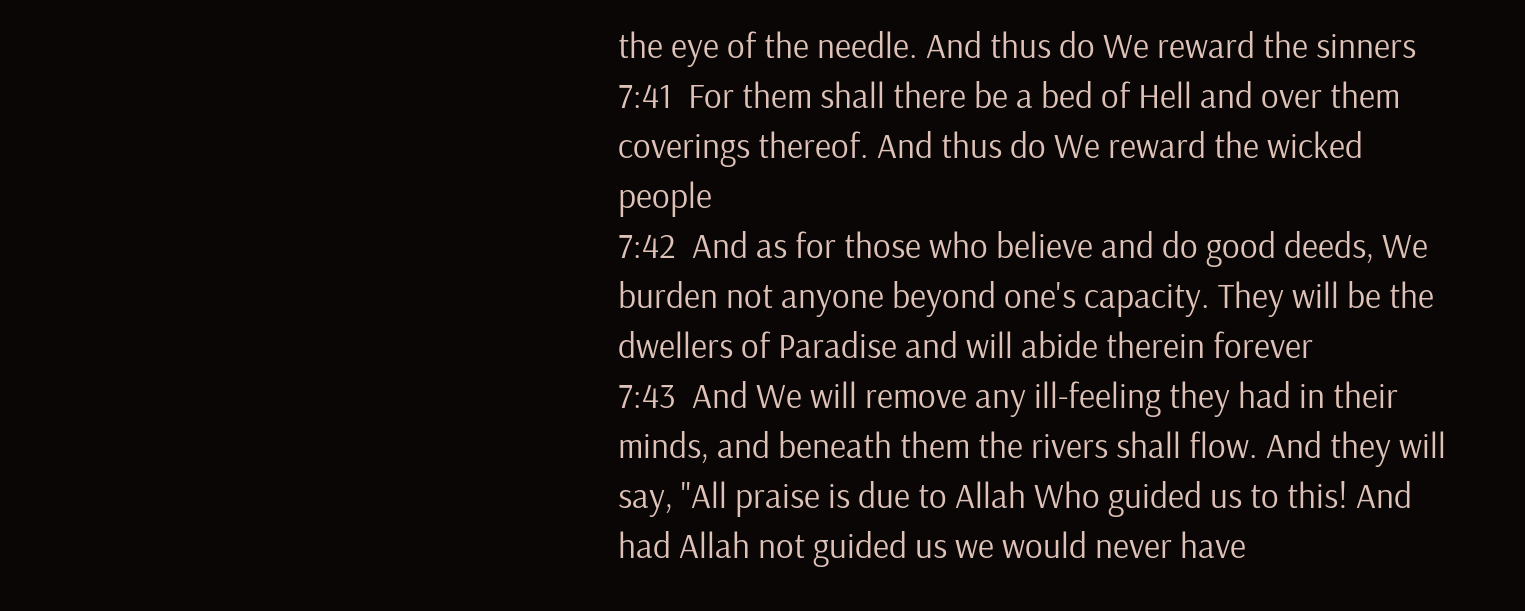the eye of the needle. And thus do We reward the sinners
7:41  For them shall there be a bed of Hell and over them coverings thereof. And thus do We reward the wicked people
7:42  And as for those who believe and do good deeds, We burden not anyone beyond one's capacity. They will be the dwellers of Paradise and will abide therein forever
7:43  And We will remove any ill-feeling they had in their minds, and beneath them the rivers shall flow. And they will say, "All praise is due to Allah Who guided us to this! And had Allah not guided us we would never have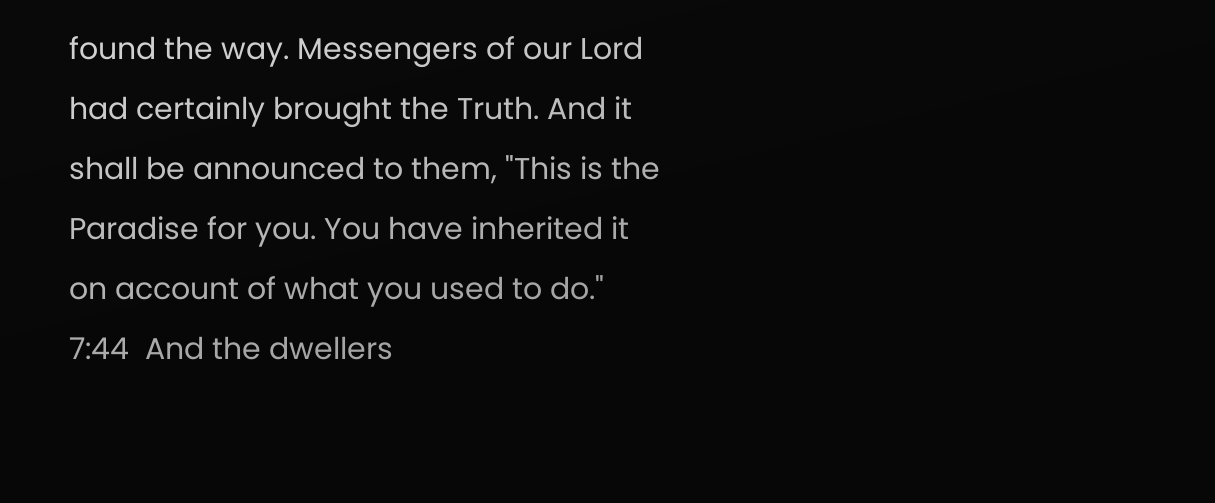found the way. Messengers of our Lord had certainly brought the Truth. And it shall be announced to them, "This is the Paradise for you. You have inherited it on account of what you used to do."
7:44  And the dwellers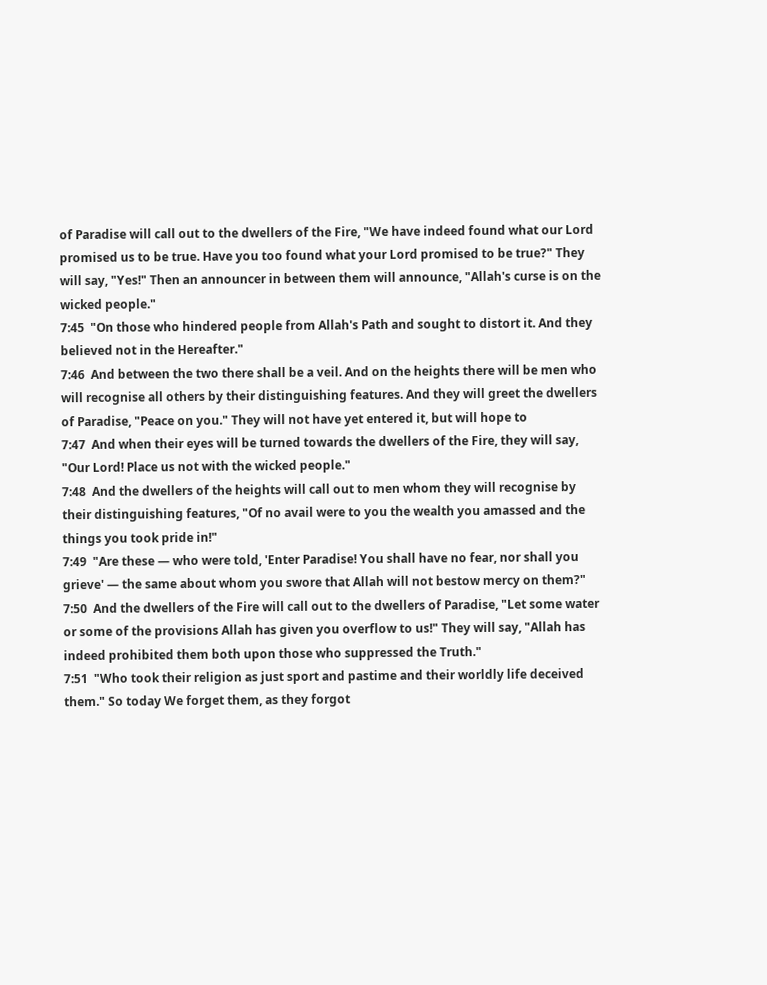of Paradise will call out to the dwellers of the Fire, "We have indeed found what our Lord promised us to be true. Have you too found what your Lord promised to be true?" They will say, "Yes!" Then an announcer in between them will announce, "Allah's curse is on the wicked people."
7:45  "On those who hindered people from Allah's Path and sought to distort it. And they believed not in the Hereafter."
7:46  And between the two there shall be a veil. And on the heights there will be men who will recognise all others by their distinguishing features. And they will greet the dwellers of Paradise, "Peace on you." They will not have yet entered it, but will hope to
7:47  And when their eyes will be turned towards the dwellers of the Fire, they will say, "Our Lord! Place us not with the wicked people."
7:48  And the dwellers of the heights will call out to men whom they will recognise by their distinguishing features, "Of no avail were to you the wealth you amassed and the things you took pride in!"
7:49  "Are these — who were told, 'Enter Paradise! You shall have no fear, nor shall you grieve' — the same about whom you swore that Allah will not bestow mercy on them?"
7:50  And the dwellers of the Fire will call out to the dwellers of Paradise, "Let some water or some of the provisions Allah has given you overflow to us!" They will say, "Allah has indeed prohibited them both upon those who suppressed the Truth."
7:51  "Who took their religion as just sport and pastime and their worldly life deceived them." So today We forget them, as they forgot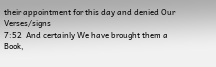their appointment for this day and denied Our Verses/signs
7:52  And certainly We have brought them a Book,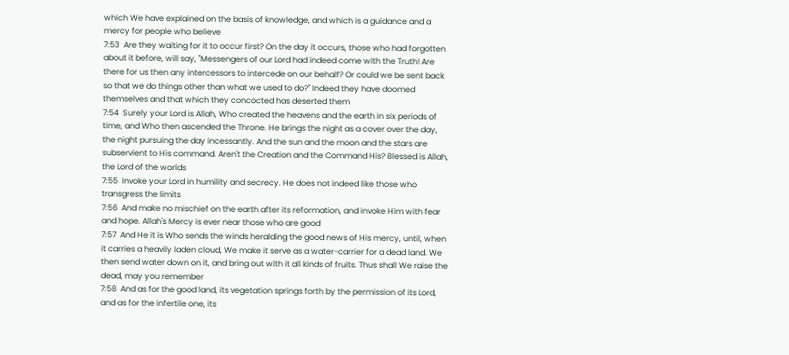which We have explained on the basis of knowledge, and which is a guidance and a mercy for people who believe
7:53  Are they waiting for it to occur first? On the day it occurs, those who had forgotten about it before, will say, "Messengers of our Lord had indeed come with the Truth! Are there for us then any intercessors to intercede on our behalf? Or could we be sent back so that we do things other than what we used to do?" Indeed they have doomed themselves and that which they concocted has deserted them
7:54  Surely your Lord is Allah, Who created the heavens and the earth in six periods of time, and Who then ascended the Throne. He brings the night as a cover over the day, the night pursuing the day incessantly. And the sun and the moon and the stars are subservient to His command. Aren't the Creation and the Command His? Blessed is Allah, the Lord of the worlds
7:55  Invoke your Lord in humility and secrecy. He does not indeed like those who transgress the limits
7:56  And make no mischief on the earth after its reformation, and invoke Him with fear and hope. Allah's Mercy is ever near those who are good
7:57  And He it is Who sends the winds heralding the good news of His mercy, until, when it carries a heavily laden cloud, We make it serve as a water-carrier for a dead land. We then send water down on it, and bring out with it all kinds of fruits. Thus shall We raise the dead, may you remember
7:58  And as for the good land, its vegetation springs forth by the permission of its Lord, and as for the infertile one, its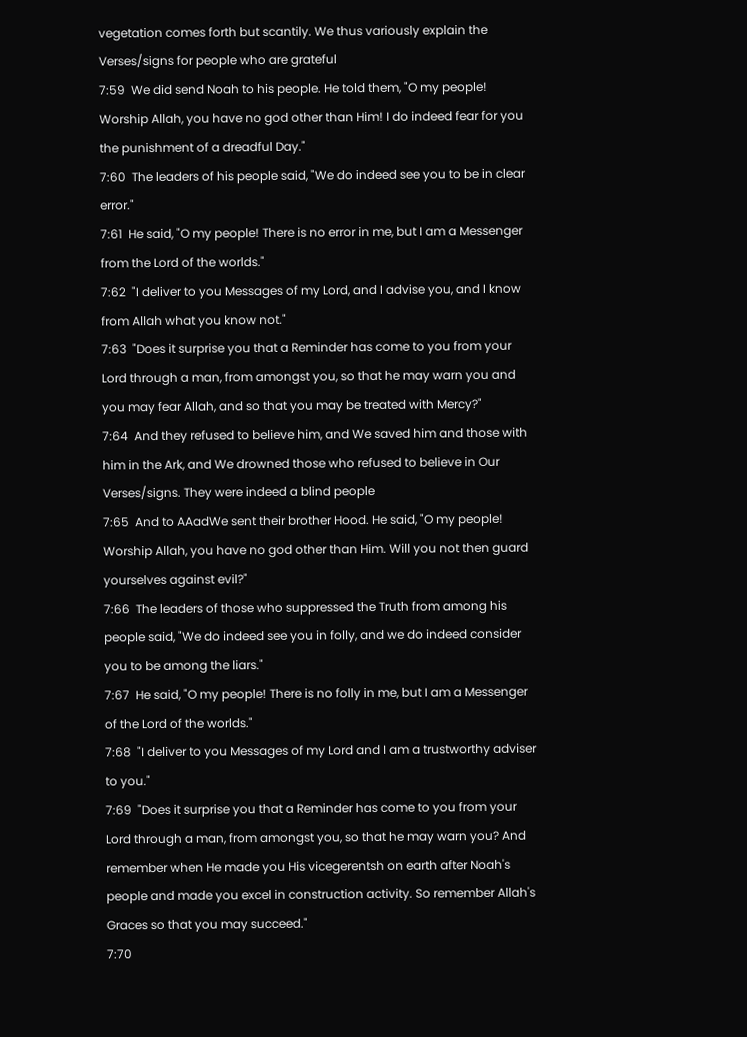vegetation comes forth but scantily. We thus variously explain the Verses/signs for people who are grateful
7:59  We did send Noah to his people. He told them, "O my people! Worship Allah, you have no god other than Him! I do indeed fear for you the punishment of a dreadful Day."
7:60  The leaders of his people said, "We do indeed see you to be in clear error."
7:61  He said, "O my people! There is no error in me, but I am a Messenger from the Lord of the worlds."
7:62  "I deliver to you Messages of my Lord, and I advise you, and I know from Allah what you know not."
7:63  "Does it surprise you that a Reminder has come to you from your Lord through a man, from amongst you, so that he may warn you and you may fear Allah, and so that you may be treated with Mercy?"
7:64  And they refused to believe him, and We saved him and those with him in the Ark, and We drowned those who refused to believe in Our Verses/signs. They were indeed a blind people
7:65  And to AAadWe sent their brother Hood. He said, "O my people! Worship Allah, you have no god other than Him. Will you not then guard yourselves against evil?"
7:66  The leaders of those who suppressed the Truth from among his people said, "We do indeed see you in folly, and we do indeed consider you to be among the liars."
7:67  He said, "O my people! There is no folly in me, but I am a Messenger of the Lord of the worlds."
7:68  "I deliver to you Messages of my Lord and I am a trustworthy adviser to you."
7:69  "Does it surprise you that a Reminder has come to you from your Lord through a man, from amongst you, so that he may warn you? And remember when He made you His vicegerentsh on earth after Noah's people and made you excel in construction activity. So remember Allah's Graces so that you may succeed."
7:70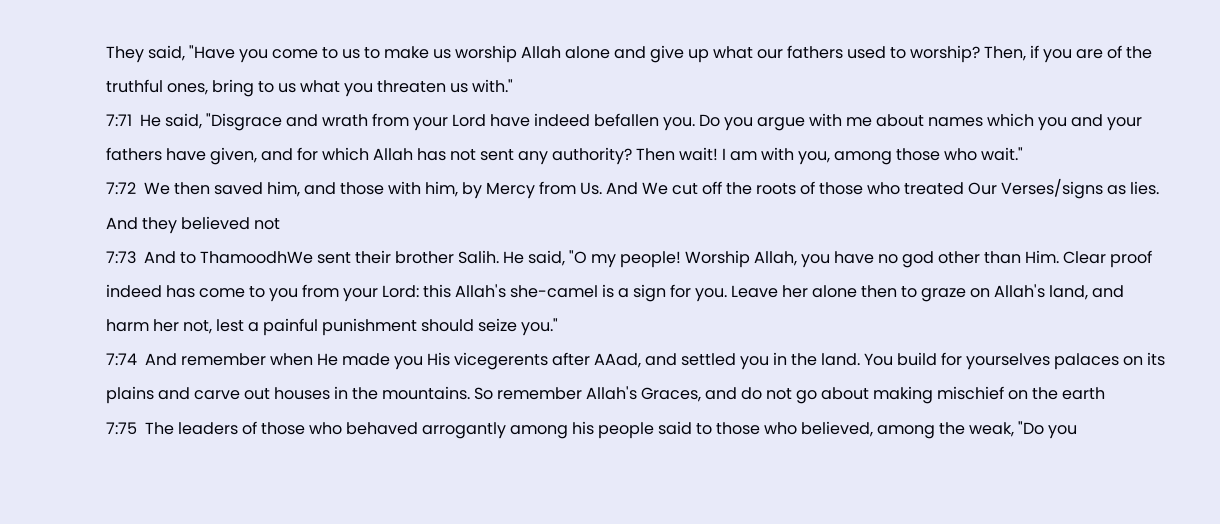They said, "Have you come to us to make us worship Allah alone and give up what our fathers used to worship? Then, if you are of the truthful ones, bring to us what you threaten us with."
7:71  He said, "Disgrace and wrath from your Lord have indeed befallen you. Do you argue with me about names which you and your fathers have given, and for which Allah has not sent any authority? Then wait! I am with you, among those who wait."
7:72  We then saved him, and those with him, by Mercy from Us. And We cut off the roots of those who treated Our Verses/signs as lies. And they believed not
7:73  And to ThamoodhWe sent their brother Salih. He said, "O my people! Worship Allah, you have no god other than Him. Clear proof indeed has come to you from your Lord: this Allah's she-camel is a sign for you. Leave her alone then to graze on Allah's land, and harm her not, lest a painful punishment should seize you."
7:74  And remember when He made you His vicegerents after AAad, and settled you in the land. You build for yourselves palaces on its plains and carve out houses in the mountains. So remember Allah's Graces, and do not go about making mischief on the earth
7:75  The leaders of those who behaved arrogantly among his people said to those who believed, among the weak, "Do you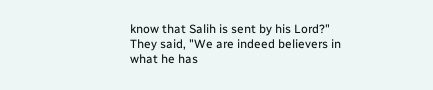know that Salih is sent by his Lord?" They said, "We are indeed believers in what he has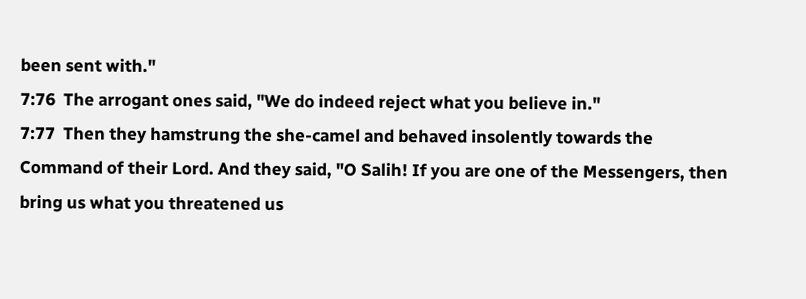been sent with."
7:76  The arrogant ones said, "We do indeed reject what you believe in."
7:77  Then they hamstrung the she-camel and behaved insolently towards the Command of their Lord. And they said, "O Salih! If you are one of the Messengers, then bring us what you threatened us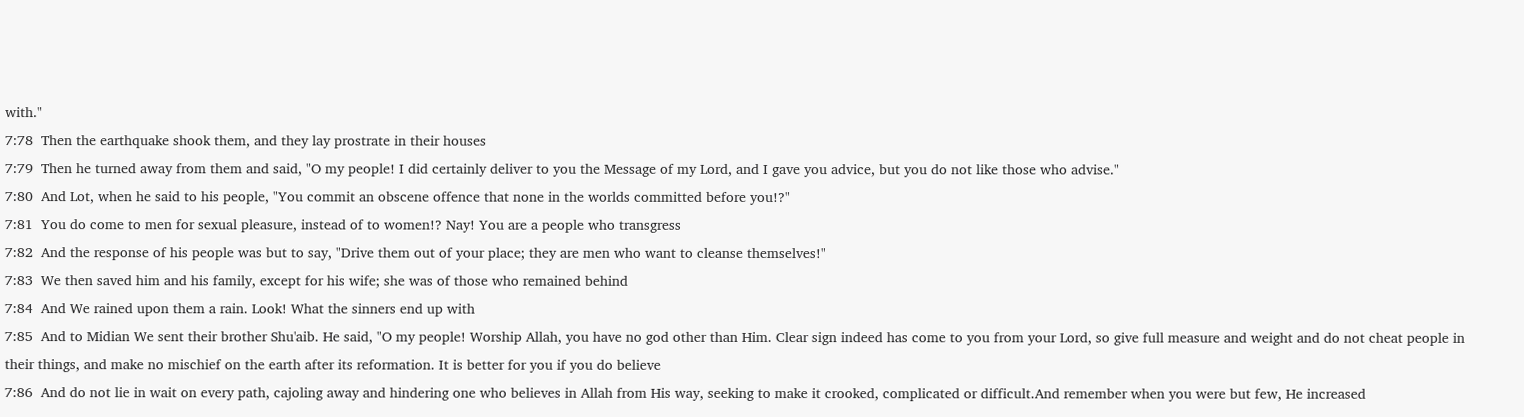with."
7:78  Then the earthquake shook them, and they lay prostrate in their houses
7:79  Then he turned away from them and said, "O my people! I did certainly deliver to you the Message of my Lord, and I gave you advice, but you do not like those who advise."
7:80  And Lot, when he said to his people, "You commit an obscene offence that none in the worlds committed before you!?"
7:81  You do come to men for sexual pleasure, instead of to women!? Nay! You are a people who transgress
7:82  And the response of his people was but to say, "Drive them out of your place; they are men who want to cleanse themselves!"
7:83  We then saved him and his family, except for his wife; she was of those who remained behind
7:84  And We rained upon them a rain. Look! What the sinners end up with
7:85  And to Midian We sent their brother Shu'aib. He said, "O my people! Worship Allah, you have no god other than Him. Clear sign indeed has come to you from your Lord, so give full measure and weight and do not cheat people in their things, and make no mischief on the earth after its reformation. It is better for you if you do believe
7:86  And do not lie in wait on every path, cajoling away and hindering one who believes in Allah from His way, seeking to make it crooked, complicated or difficult.And remember when you were but few, He increased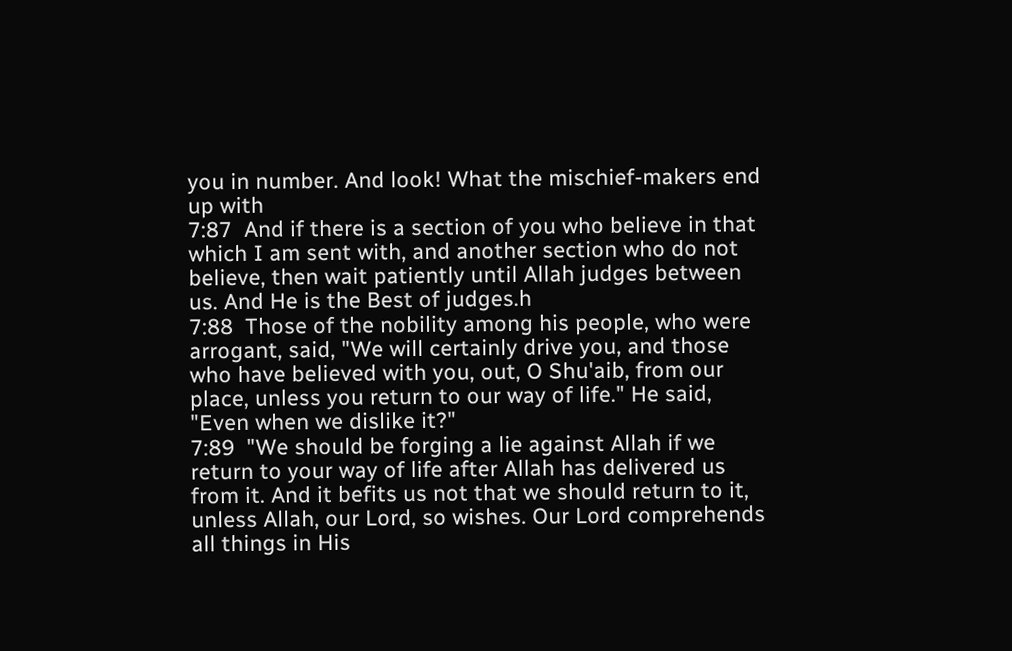you in number. And look! What the mischief-makers end up with
7:87  And if there is a section of you who believe in that which I am sent with, and another section who do not believe, then wait patiently until Allah judges between us. And He is the Best of judges.h
7:88  Those of the nobility among his people, who were arrogant, said, "We will certainly drive you, and those who have believed with you, out, O Shu'aib, from our place, unless you return to our way of life." He said, "Even when we dislike it?"
7:89  "We should be forging a lie against Allah if we return to your way of life after Allah has delivered us from it. And it befits us not that we should return to it, unless Allah, our Lord, so wishes. Our Lord comprehends all things in His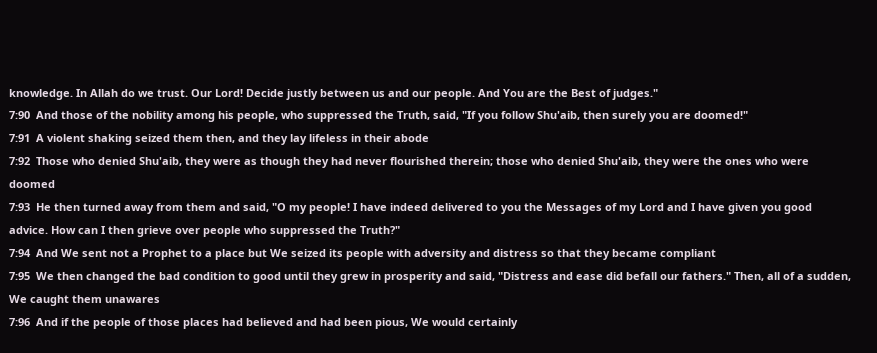knowledge. In Allah do we trust. Our Lord! Decide justly between us and our people. And You are the Best of judges."
7:90  And those of the nobility among his people, who suppressed the Truth, said, "If you follow Shu'aib, then surely you are doomed!"
7:91  A violent shaking seized them then, and they lay lifeless in their abode
7:92  Those who denied Shu'aib, they were as though they had never flourished therein; those who denied Shu'aib, they were the ones who were doomed
7:93  He then turned away from them and said, "O my people! I have indeed delivered to you the Messages of my Lord and I have given you good advice. How can I then grieve over people who suppressed the Truth?"
7:94  And We sent not a Prophet to a place but We seized its people with adversity and distress so that they became compliant
7:95  We then changed the bad condition to good until they grew in prosperity and said, "Distress and ease did befall our fathers." Then, all of a sudden, We caught them unawares
7:96  And if the people of those places had believed and had been pious, We would certainly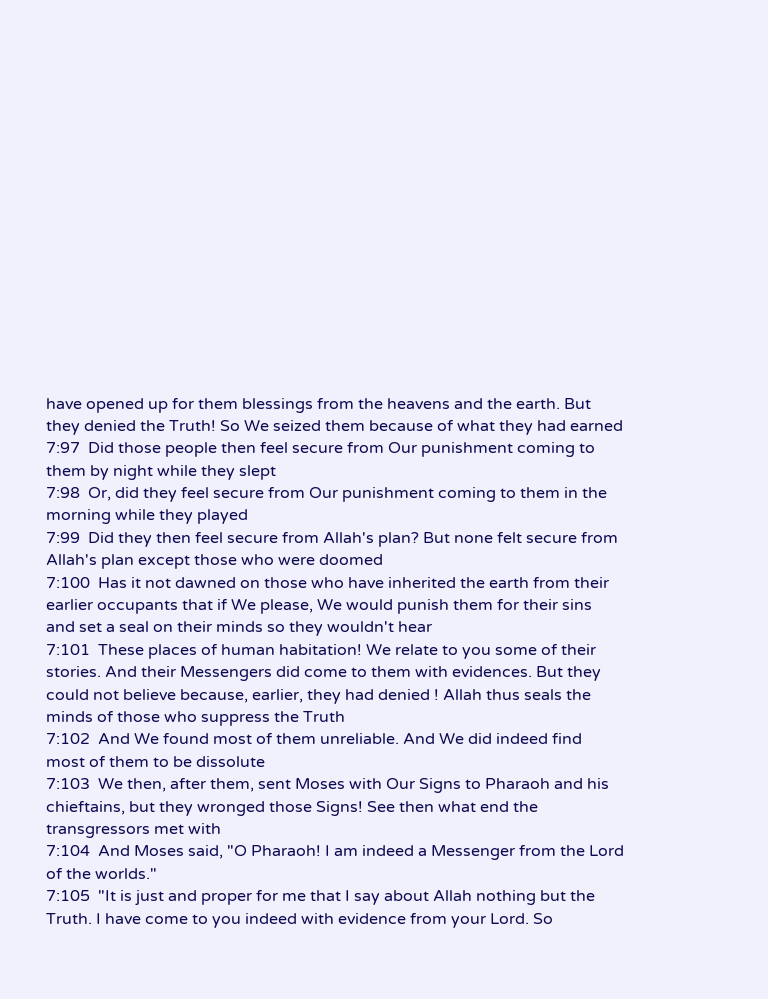have opened up for them blessings from the heavens and the earth. But they denied the Truth! So We seized them because of what they had earned
7:97  Did those people then feel secure from Our punishment coming to them by night while they slept
7:98  Or, did they feel secure from Our punishment coming to them in the morning while they played
7:99  Did they then feel secure from Allah's plan? But none felt secure from Allah's plan except those who were doomed
7:100  Has it not dawned on those who have inherited the earth from their earlier occupants that if We please, We would punish them for their sins and set a seal on their minds so they wouldn't hear
7:101  These places of human habitation! We relate to you some of their stories. And their Messengers did come to them with evidences. But they could not believe because, earlier, they had denied ! Allah thus seals the minds of those who suppress the Truth
7:102  And We found most of them unreliable. And We did indeed find most of them to be dissolute
7:103  We then, after them, sent Moses with Our Signs to Pharaoh and his chieftains, but they wronged those Signs! See then what end the transgressors met with
7:104  And Moses said, "O Pharaoh! I am indeed a Messenger from the Lord of the worlds."
7:105  "It is just and proper for me that I say about Allah nothing but the Truth. I have come to you indeed with evidence from your Lord. So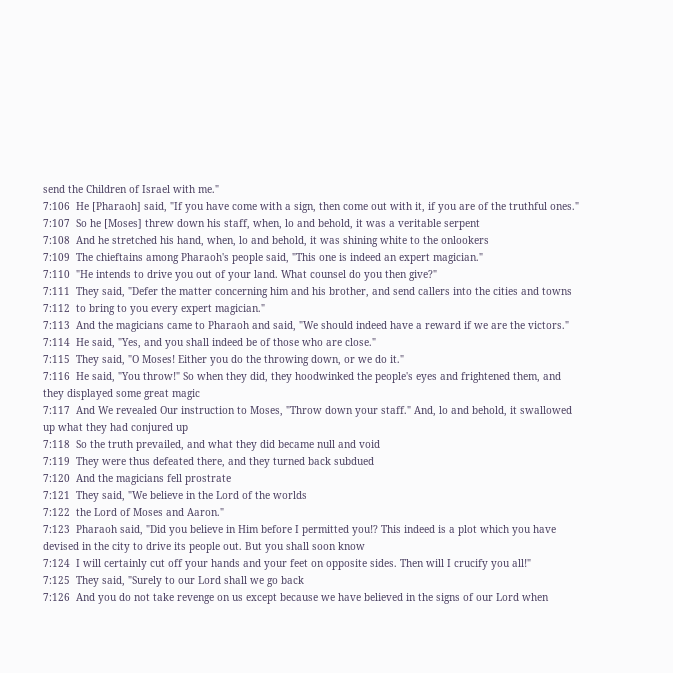send the Children of Israel with me."
7:106  He [Pharaoh] said, "If you have come with a sign, then come out with it, if you are of the truthful ones."
7:107  So he [Moses] threw down his staff, when, lo and behold, it was a veritable serpent
7:108  And he stretched his hand, when, lo and behold, it was shining white to the onlookers
7:109  The chieftains among Pharaoh's people said, "This one is indeed an expert magician."
7:110  "He intends to drive you out of your land. What counsel do you then give?"
7:111  They said, "Defer the matter concerning him and his brother, and send callers into the cities and towns
7:112  to bring to you every expert magician."
7:113  And the magicians came to Pharaoh and said, "We should indeed have a reward if we are the victors."
7:114  He said, "Yes, and you shall indeed be of those who are close."
7:115  They said, "O Moses! Either you do the throwing down, or we do it."
7:116  He said, "You throw!" So when they did, they hoodwinked the people's eyes and frightened them, and they displayed some great magic
7:117  And We revealed Our instruction to Moses, "Throw down your staff." And, lo and behold, it swallowed up what they had conjured up
7:118  So the truth prevailed, and what they did became null and void
7:119  They were thus defeated there, and they turned back subdued
7:120  And the magicians fell prostrate
7:121  They said, "We believe in the Lord of the worlds
7:122  the Lord of Moses and Aaron."
7:123  Pharaoh said, "Did you believe in Him before I permitted you!? This indeed is a plot which you have devised in the city to drive its people out. But you shall soon know
7:124  I will certainly cut off your hands and your feet on opposite sides. Then will I crucify you all!"
7:125  They said, "Surely to our Lord shall we go back
7:126  And you do not take revenge on us except because we have believed in the signs of our Lord when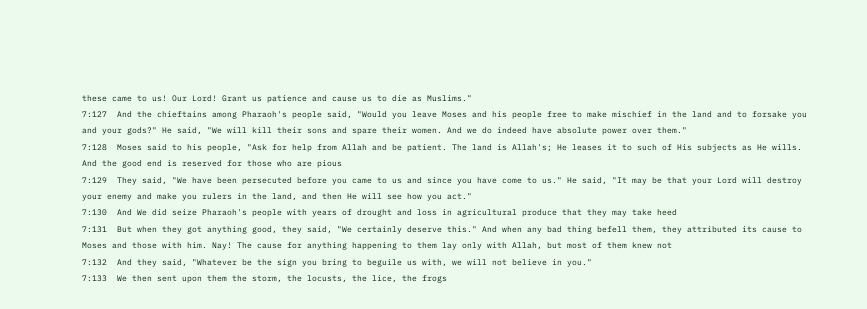these came to us! Our Lord! Grant us patience and cause us to die as Muslims."
7:127  And the chieftains among Pharaoh's people said, "Would you leave Moses and his people free to make mischief in the land and to forsake you and your gods?" He said, "We will kill their sons and spare their women. And we do indeed have absolute power over them."
7:128  Moses said to his people, "Ask for help from Allah and be patient. The land is Allah's; He leases it to such of His subjects as He wills. And the good end is reserved for those who are pious
7:129  They said, "We have been persecuted before you came to us and since you have come to us." He said, "It may be that your Lord will destroy your enemy and make you rulers in the land, and then He will see how you act."
7:130  And We did seize Pharaoh's people with years of drought and loss in agricultural produce that they may take heed
7:131  But when they got anything good, they said, "We certainly deserve this." And when any bad thing befell them, they attributed its cause to Moses and those with him. Nay! The cause for anything happening to them lay only with Allah, but most of them knew not
7:132  And they said, "Whatever be the sign you bring to beguile us with, we will not believe in you."
7:133  We then sent upon them the storm, the locusts, the lice, the frogs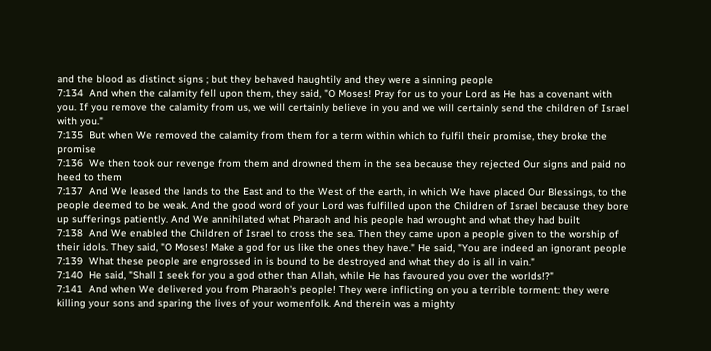and the blood as distinct signs ; but they behaved haughtily and they were a sinning people
7:134  And when the calamity fell upon them, they said, "O Moses! Pray for us to your Lord as He has a covenant with you. If you remove the calamity from us, we will certainly believe in you and we will certainly send the children of Israel with you."
7:135  But when We removed the calamity from them for a term within which to fulfil their promise, they broke the promise
7:136  We then took our revenge from them and drowned them in the sea because they rejected Our signs and paid no heed to them
7:137  And We leased the lands to the East and to the West of the earth, in which We have placed Our Blessings, to the people deemed to be weak. And the good word of your Lord was fulfilled upon the Children of Israel because they bore up sufferings patiently. And We annihilated what Pharaoh and his people had wrought and what they had built
7:138  And We enabled the Children of Israel to cross the sea. Then they came upon a people given to the worship of their idols. They said, "O Moses! Make a god for us like the ones they have." He said, "You are indeed an ignorant people
7:139  What these people are engrossed in is bound to be destroyed and what they do is all in vain."
7:140  He said, "Shall I seek for you a god other than Allah, while He has favoured you over the worlds!?"
7:141  And when We delivered you from Pharaoh's people! They were inflicting on you a terrible torment: they were killing your sons and sparing the lives of your womenfolk. And therein was a mighty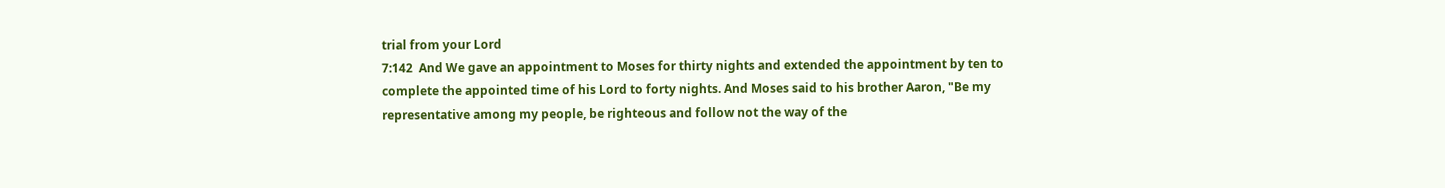trial from your Lord
7:142  And We gave an appointment to Moses for thirty nights and extended the appointment by ten to complete the appointed time of his Lord to forty nights. And Moses said to his brother Aaron, "Be my representative among my people, be righteous and follow not the way of the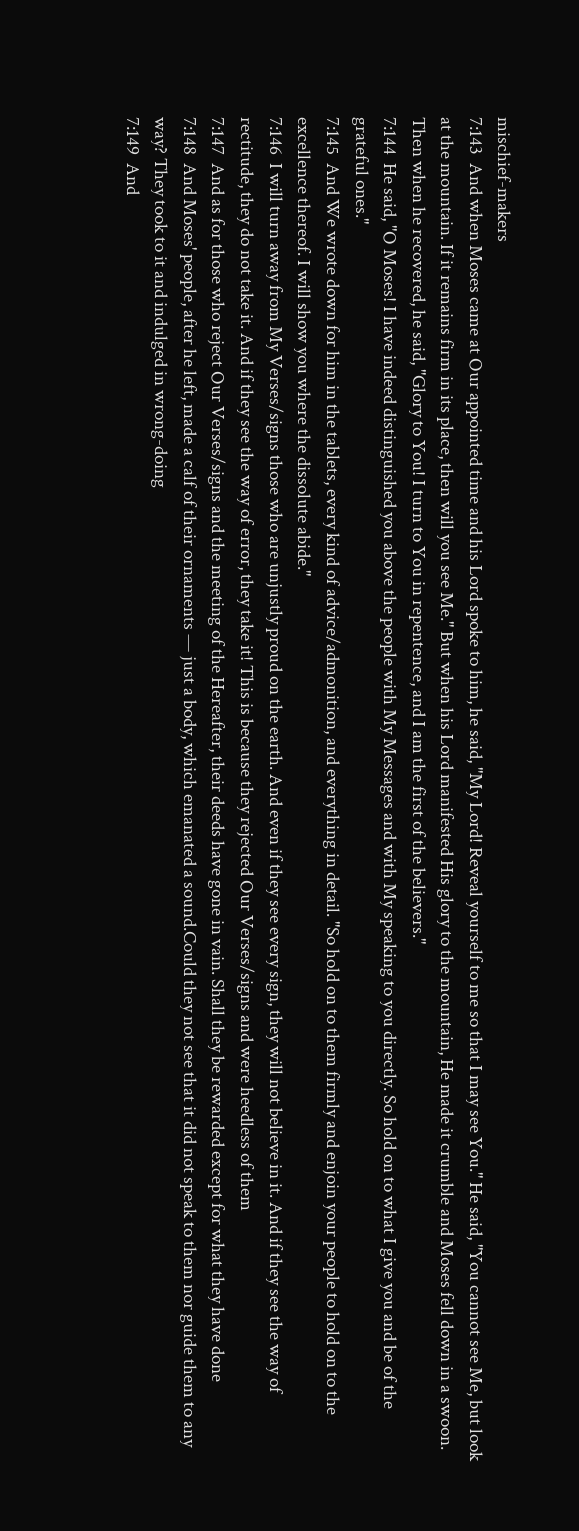mischief-makers
7:143  And when Moses came at Our appointed time and his Lord spoke to him, he said, "My Lord! Reveal yourself to me so that I may see You." He said, "You cannot see Me, but look at the mountain. If it remains firm in its place, then will you see Me." But when his Lord manifested His glory to the mountain, He made it crumble and Moses fell down in a swoon. Then when he recovered, he said, "Glory to You! I turn to You in repentence, and I am the first of the believers."
7:144  He said, "O Moses! I have indeed distinguished you above the people with My Messages and with My speaking to you directly. So hold on to what I give you and be of the grateful ones."
7:145  And We wrote down for him in the tablets, every kind of advice/admonition, and everything in detail. "So hold on to them firmly and enjoin your people to hold on to the excellence thereof. I will show you where the dissolute abide."
7:146  I will turn away from My Verses/signs those who are unjustly proud on the earth. And even if they see every sign, they will not believe in it. And if they see the way of rectitude, they do not take it. And if they see the way of error, they take it! This is because they rejected Our Verses/signs and were heedless of them
7:147  And as for those who reject Our Verses/signs and the meeting of the Hereafter, their deeds have gone in vain. Shall they be rewarded except for what they have done
7:148  And Moses' people, after he left, made a calf of their ornaments — just a body, which emanated a sound.Could they not see that it did not speak to them nor guide them to any way? They took to it and indulged in wrong-doing
7:149  And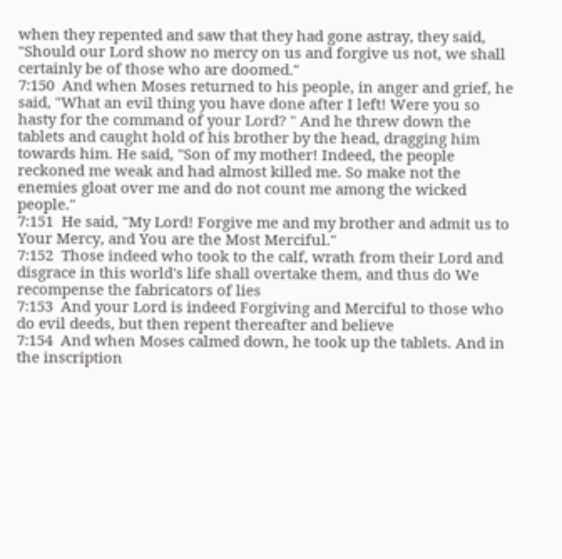when they repented and saw that they had gone astray, they said, "Should our Lord show no mercy on us and forgive us not, we shall certainly be of those who are doomed."
7:150  And when Moses returned to his people, in anger and grief, he said, "What an evil thing you have done after I left! Were you so hasty for the command of your Lord? " And he threw down the tablets and caught hold of his brother by the head, dragging him towards him. He said, "Son of my mother! Indeed, the people reckoned me weak and had almost killed me. So make not the enemies gloat over me and do not count me among the wicked people."
7:151  He said, "My Lord! Forgive me and my brother and admit us to Your Mercy, and You are the Most Merciful."
7:152  Those indeed who took to the calf, wrath from their Lord and disgrace in this world's life shall overtake them, and thus do We recompense the fabricators of lies
7:153  And your Lord is indeed Forgiving and Merciful to those who do evil deeds, but then repent thereafter and believe
7:154  And when Moses calmed down, he took up the tablets. And in the inscription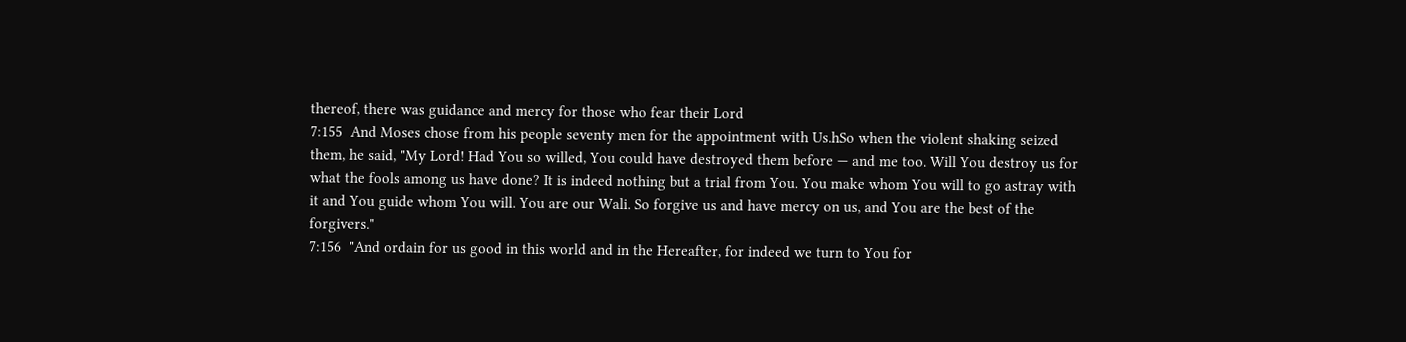thereof, there was guidance and mercy for those who fear their Lord
7:155  And Moses chose from his people seventy men for the appointment with Us.hSo when the violent shaking seized them, he said, "My Lord! Had You so willed, You could have destroyed them before — and me too. Will You destroy us for what the fools among us have done? It is indeed nothing but a trial from You. You make whom You will to go astray with it and You guide whom You will. You are our Wali. So forgive us and have mercy on us, and You are the best of the forgivers."
7:156  "And ordain for us good in this world and in the Hereafter, for indeed we turn to You for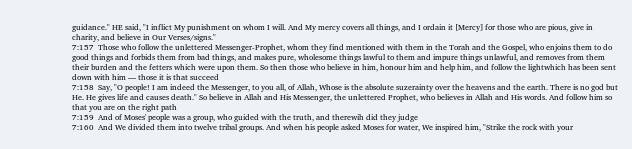guidance." HE said, "I inflict My punishment on whom I will. And My mercy covers all things, and I ordain it [Mercy] for those who are pious, give in charity, and believe in Our Verses/signs."
7:157  Those who follow the unlettered Messenger-Prophet, whom they find mentioned with them in the Torah and the Gospel, who enjoins them to do good things and forbids them from bad things, and makes pure, wholesome things lawful to them and impure things unlawful, and removes from them their burden and the fetters which were upon them. So then those who believe in him, honour him and help him, and follow the lightwhich has been sent down with him — those it is that succeed
7:158  Say, "O people! I am indeed the Messenger, to you all, of Allah, Whose is the absolute suzerainty over the heavens and the earth. There is no god but He. He gives life and causes death." So believe in Allah and His Messenger, the unlettered Prophet, who believes in Allah and His words. And follow him so that you are on the right path
7:159  And of Moses' people was a group, who guided with the truth, and therewih did they judge
7:160  And We divided them into twelve tribal groups. And when his people asked Moses for water, We inspired him, "Strike the rock with your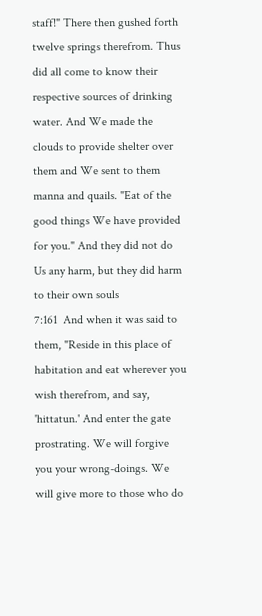staff!" There then gushed forth twelve springs therefrom. Thus did all come to know their respective sources of drinking water. And We made the clouds to provide shelter over them and We sent to them manna and quails. "Eat of the good things We have provided for you." And they did not do Us any harm, but they did harm to their own souls
7:161  And when it was said to them, "Reside in this place of habitation and eat wherever you wish therefrom, and say, 'hittatun.' And enter the gate prostrating. We will forgive you your wrong-doings. We will give more to those who do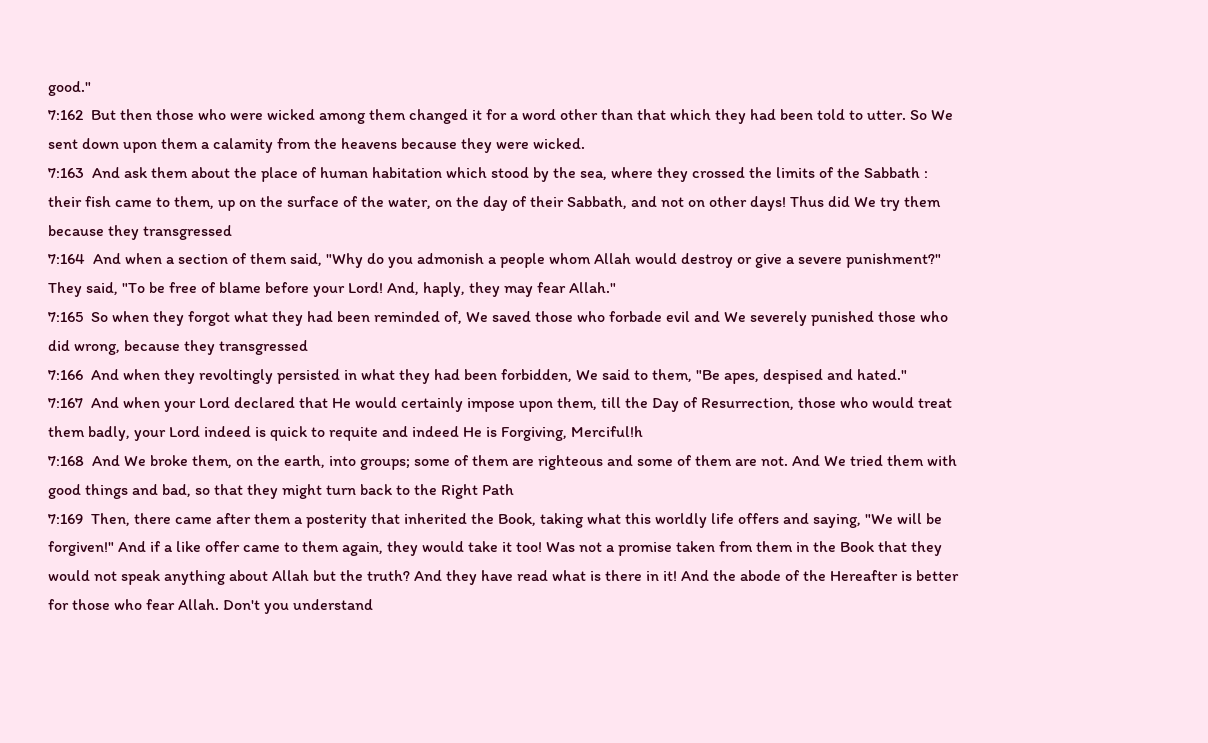good."
7:162  But then those who were wicked among them changed it for a word other than that which they had been told to utter. So We sent down upon them a calamity from the heavens because they were wicked.
7:163  And ask them about the place of human habitation which stood by the sea, where they crossed the limits of the Sabbath : their fish came to them, up on the surface of the water, on the day of their Sabbath, and not on other days! Thus did We try them because they transgressed
7:164  And when a section of them said, "Why do you admonish a people whom Allah would destroy or give a severe punishment?" They said, "To be free of blame before your Lord! And, haply, they may fear Allah."
7:165  So when they forgot what they had been reminded of, We saved those who forbade evil and We severely punished those who did wrong, because they transgressed
7:166  And when they revoltingly persisted in what they had been forbidden, We said to them, "Be apes, despised and hated."
7:167  And when your Lord declared that He would certainly impose upon them, till the Day of Resurrection, those who would treat them badly, your Lord indeed is quick to requite and indeed He is Forgiving, Merciful!h
7:168  And We broke them, on the earth, into groups; some of them are righteous and some of them are not. And We tried them with good things and bad, so that they might turn back to the Right Path
7:169  Then, there came after them a posterity that inherited the Book, taking what this worldly life offers and saying, "We will be forgiven!" And if a like offer came to them again, they would take it too! Was not a promise taken from them in the Book that they would not speak anything about Allah but the truth? And they have read what is there in it! And the abode of the Hereafter is better for those who fear Allah. Don't you understand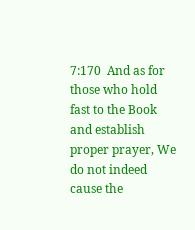7:170  And as for those who hold fast to the Book and establish proper prayer, We do not indeed cause the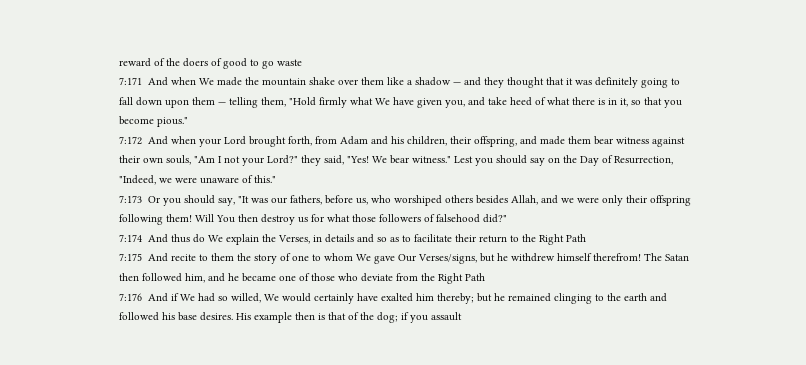reward of the doers of good to go waste
7:171  And when We made the mountain shake over them like a shadow — and they thought that it was definitely going to fall down upon them — telling them, "Hold firmly what We have given you, and take heed of what there is in it, so that you become pious."
7:172  And when your Lord brought forth, from Adam and his children, their offspring, and made them bear witness against their own souls, "Am I not your Lord?" they said, "Yes! We bear witness." Lest you should say on the Day of Resurrection, "Indeed, we were unaware of this."
7:173  Or you should say, "It was our fathers, before us, who worshiped others besides Allah, and we were only their offspring following them! Will You then destroy us for what those followers of falsehood did?"
7:174  And thus do We explain the Verses, in details and so as to facilitate their return to the Right Path
7:175  And recite to them the story of one to whom We gave Our Verses/signs, but he withdrew himself therefrom! The Satan then followed him, and he became one of those who deviate from the Right Path
7:176  And if We had so willed, We would certainly have exalted him thereby; but he remained clinging to the earth and followed his base desires. His example then is that of the dog; if you assault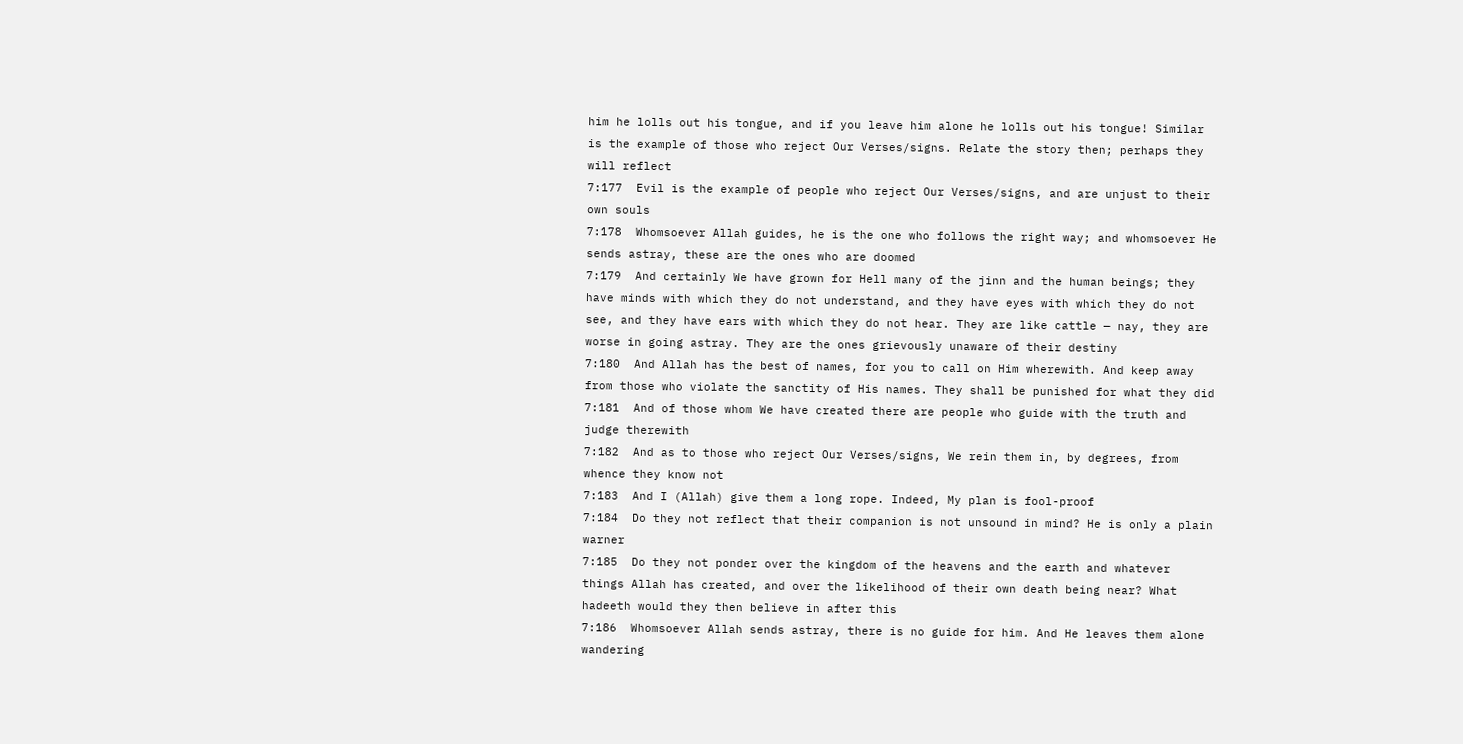him he lolls out his tongue, and if you leave him alone he lolls out his tongue! Similar is the example of those who reject Our Verses/signs. Relate the story then; perhaps they will reflect
7:177  Evil is the example of people who reject Our Verses/signs, and are unjust to their own souls
7:178  Whomsoever Allah guides, he is the one who follows the right way; and whomsoever He sends astray, these are the ones who are doomed
7:179  And certainly We have grown for Hell many of the jinn and the human beings; they have minds with which they do not understand, and they have eyes with which they do not see, and they have ears with which they do not hear. They are like cattle — nay, they are worse in going astray. They are the ones grievously unaware of their destiny
7:180  And Allah has the best of names, for you to call on Him wherewith. And keep away from those who violate the sanctity of His names. They shall be punished for what they did
7:181  And of those whom We have created there are people who guide with the truth and judge therewith
7:182  And as to those who reject Our Verses/signs, We rein them in, by degrees, from whence they know not
7:183  And I (Allah) give them a long rope. Indeed, My plan is fool-proof
7:184  Do they not reflect that their companion is not unsound in mind? He is only a plain warner
7:185  Do they not ponder over the kingdom of the heavens and the earth and whatever things Allah has created, and over the likelihood of their own death being near? What hadeeth would they then believe in after this
7:186  Whomsoever Allah sends astray, there is no guide for him. And He leaves them alone wandering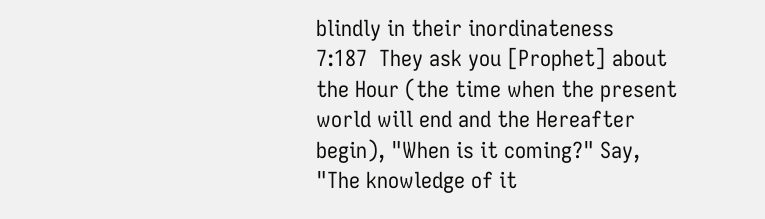blindly in their inordinateness
7:187  They ask you [Prophet] about the Hour (the time when the present world will end and the Hereafter begin), "When is it coming?" Say, "The knowledge of it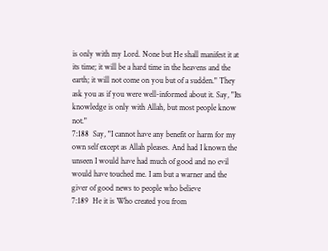is only with my Lord. None but He shall manifest it at its time; it will be a hard time in the heavens and the earth; it will not come on you but of a sudden." They ask you as if you were well-informed about it. Say, "Its knowledge is only with Allah, but most people know not."
7:188  Say, "I cannot have any benefit or harm for my own self except as Allah pleases. And had I known the unseen I would have had much of good and no evil would have touched me. I am but a warner and the giver of good news to people who believe
7:189  He it is Who created you from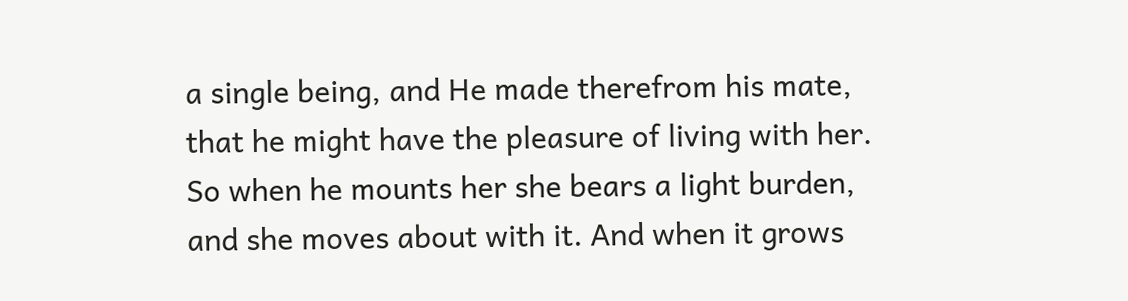a single being, and He made therefrom his mate, that he might have the pleasure of living with her. So when he mounts her she bears a light burden, and she moves about with it. And when it grows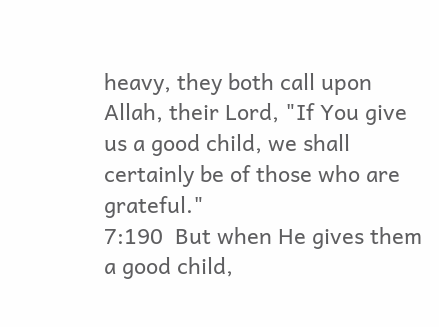heavy, they both call upon Allah, their Lord, "If You give us a good child, we shall certainly be of those who are grateful."
7:190  But when He gives them a good child,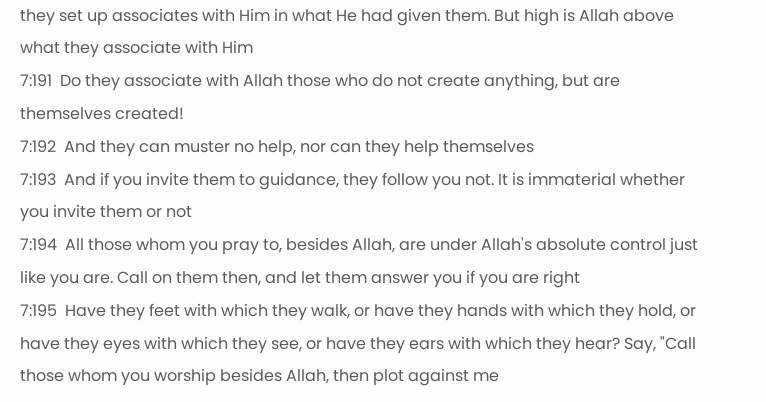they set up associates with Him in what He had given them. But high is Allah above what they associate with Him
7:191  Do they associate with Allah those who do not create anything, but are themselves created!
7:192  And they can muster no help, nor can they help themselves
7:193  And if you invite them to guidance, they follow you not. It is immaterial whether you invite them or not
7:194  All those whom you pray to, besides Allah, are under Allah's absolute control just like you are. Call on them then, and let them answer you if you are right
7:195  Have they feet with which they walk, or have they hands with which they hold, or have they eyes with which they see, or have they ears with which they hear? Say, "Call those whom you worship besides Allah, then plot against me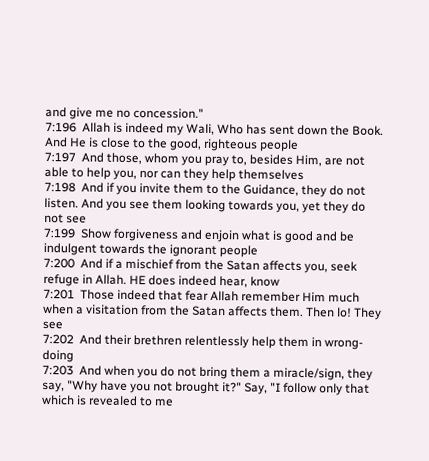and give me no concession."
7:196  Allah is indeed my Wali, Who has sent down the Book. And He is close to the good, righteous people
7:197  And those, whom you pray to, besides Him, are not able to help you, nor can they help themselves
7:198  And if you invite them to the Guidance, they do not listen. And you see them looking towards you, yet they do not see
7:199  Show forgiveness and enjoin what is good and be indulgent towards the ignorant people
7:200  And if a mischief from the Satan affects you, seek refuge in Allah. HE does indeed hear, know
7:201  Those indeed that fear Allah remember Him much when a visitation from the Satan affects them. Then lo! They see
7:202  And their brethren relentlessly help them in wrong-doing
7:203  And when you do not bring them a miracle/sign, they say, "Why have you not brought it?" Say, "I follow only that which is revealed to me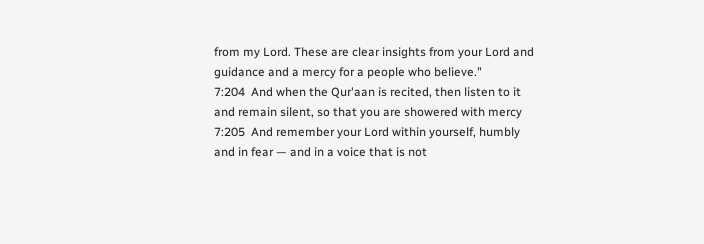from my Lord. These are clear insights from your Lord and guidance and a mercy for a people who believe."
7:204  And when the Qur'aan is recited, then listen to it and remain silent, so that you are showered with mercy
7:205  And remember your Lord within yourself, humbly and in fear — and in a voice that is not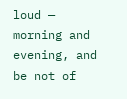loud — morning and evening, and be not of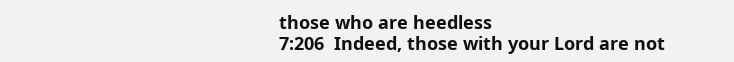those who are heedless
7:206  Indeed, those with your Lord are not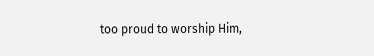too proud to worship Him,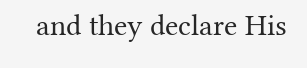and they declare His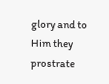glory and to Him they prostrate